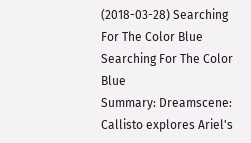(2018-03-28) Searching For The Color Blue
Searching For The Color Blue
Summary: Dreamscene: Callisto explores Ariel's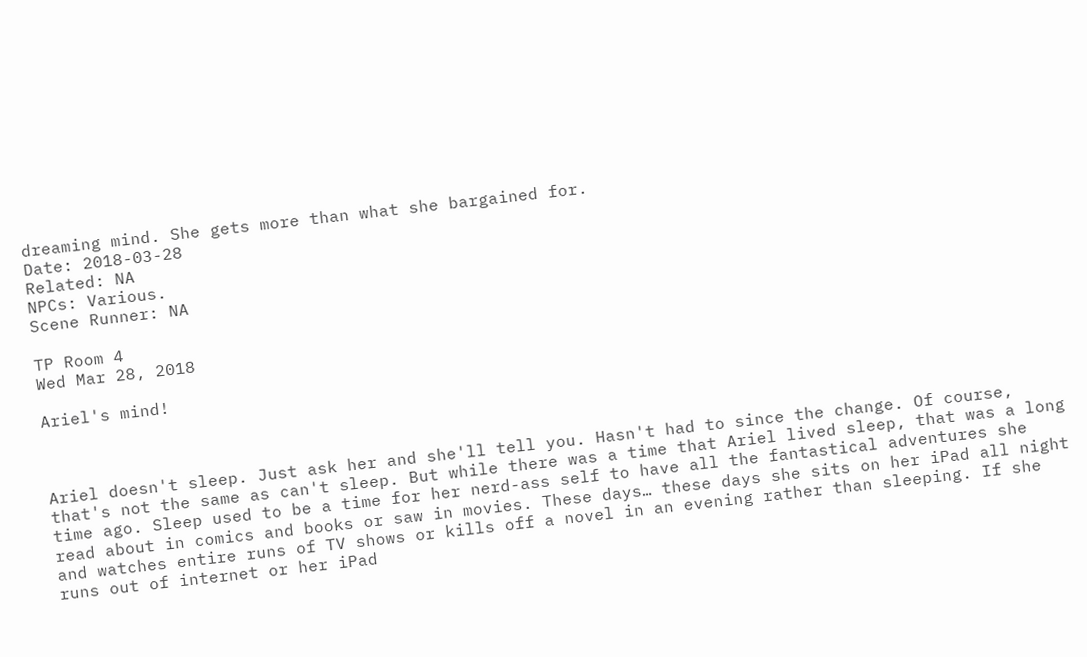dreaming mind. She gets more than what she bargained for.
Date: 2018-03-28
Related: NA
NPCs: Various.
Scene Runner: NA

TP Room 4
Wed Mar 28, 2018

Ariel's mind!



Ariel doesn't sleep. Just ask her and she'll tell you. Hasn't had to since the change. Of course, that's not the same as can't sleep. But while there was a time that Ariel lived sleep, that was a long time ago. Sleep used to be a time for her nerd-ass self to have all the fantastical adventures she read about in comics and books or saw in movies. These days… these days she sits on her iPad all night and watches entire runs of TV shows or kills off a novel in an evening rather than sleeping. If she runs out of internet or her iPad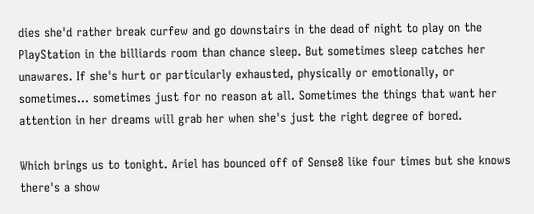dies she'd rather break curfew and go downstairs in the dead of night to play on the PlayStation in the billiards room than chance sleep. But sometimes sleep catches her unawares. If she's hurt or particularly exhausted, physically or emotionally, or sometimes… sometimes just for no reason at all. Sometimes the things that want her attention in her dreams will grab her when she's just the right degree of bored.

Which brings us to tonight. Ariel has bounced off of Sense8 like four times but she knows there's a show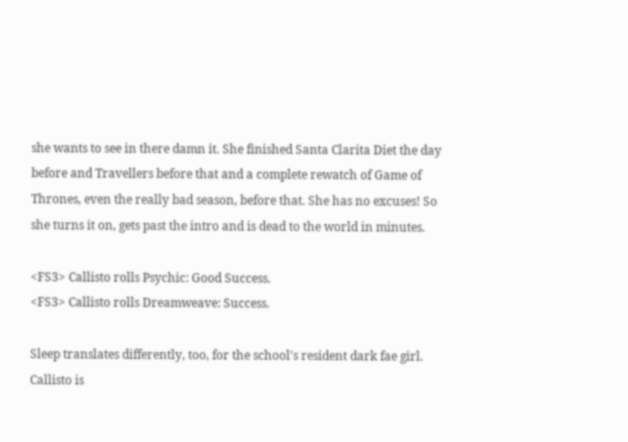she wants to see in there damn it. She finished Santa Clarita Diet the day before and Travellers before that and a complete rewatch of Game of Thrones, even the really bad season, before that. She has no excuses! So she turns it on, gets past the intro and is dead to the world in minutes.

<FS3> Callisto rolls Psychic: Good Success.
<FS3> Callisto rolls Dreamweave: Success.

Sleep translates differently, too, for the school's resident dark fae girl. Callisto is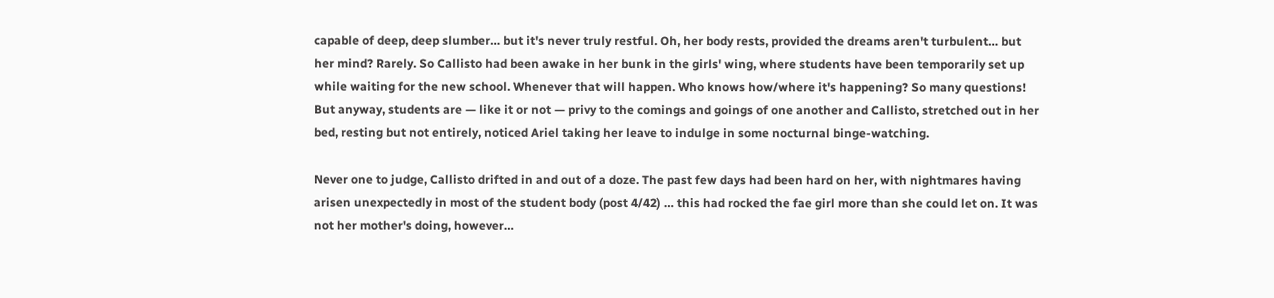capable of deep, deep slumber… but it's never truly restful. Oh, her body rests, provided the dreams aren't turbulent… but her mind? Rarely. So Callisto had been awake in her bunk in the girls' wing, where students have been temporarily set up while waiting for the new school. Whenever that will happen. Who knows how/where it's happening? So many questions! But anyway, students are — like it or not — privy to the comings and goings of one another and Callisto, stretched out in her bed, resting but not entirely, noticed Ariel taking her leave to indulge in some nocturnal binge-watching.

Never one to judge, Callisto drifted in and out of a doze. The past few days had been hard on her, with nightmares having arisen unexpectedly in most of the student body (post 4/42) … this had rocked the fae girl more than she could let on. It was not her mother's doing, however…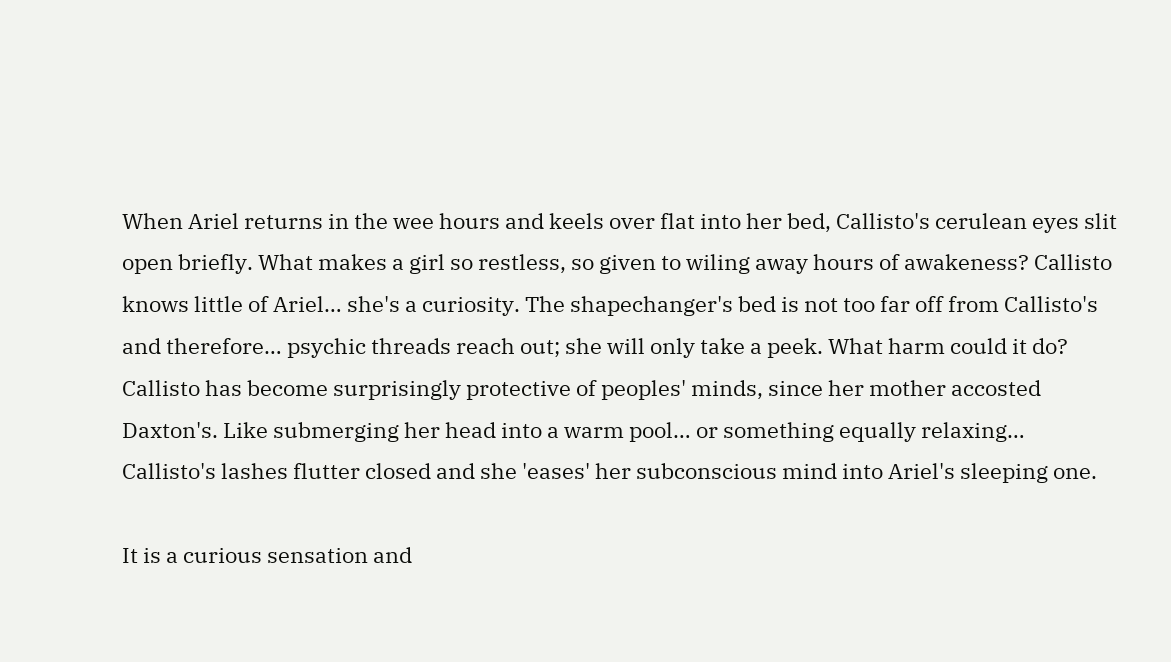When Ariel returns in the wee hours and keels over flat into her bed, Callisto's cerulean eyes slit open briefly. What makes a girl so restless, so given to wiling away hours of awakeness? Callisto knows little of Ariel… she's a curiosity. The shapechanger's bed is not too far off from Callisto's and therefore… psychic threads reach out; she will only take a peek. What harm could it do? Callisto has become surprisingly protective of peoples' minds, since her mother accosted Daxton's. Like submerging her head into a warm pool… or something equally relaxing… Callisto's lashes flutter closed and she 'eases' her subconscious mind into Ariel's sleeping one.

It is a curious sensation and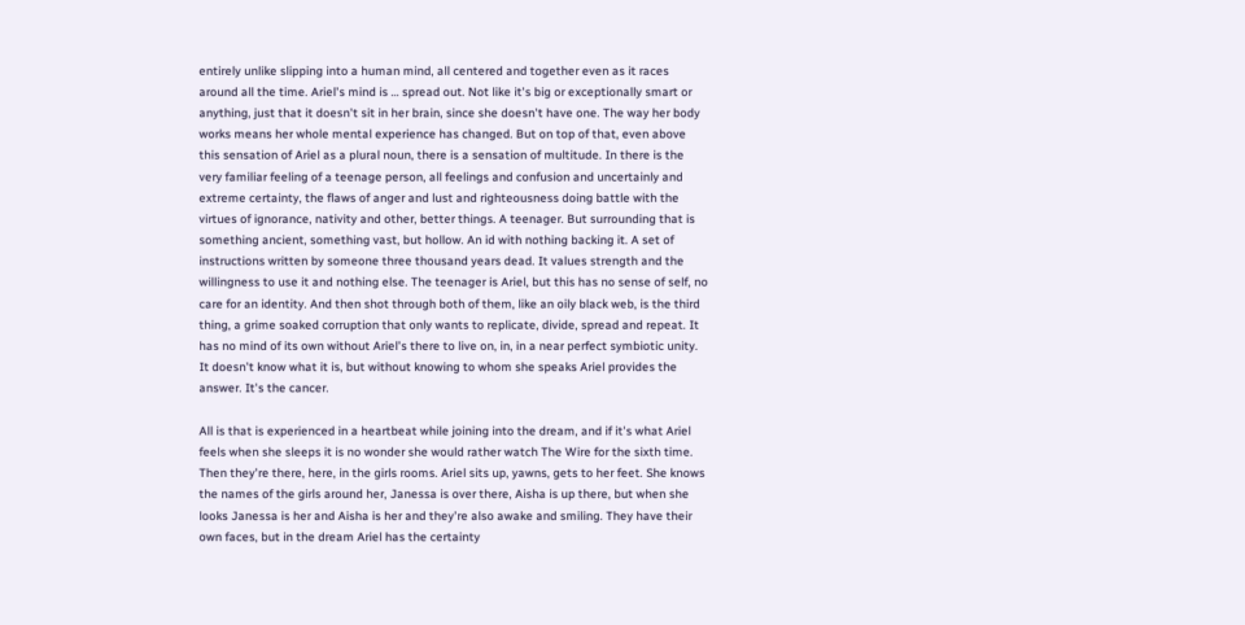entirely unlike slipping into a human mind, all centered and together even as it races around all the time. Ariel's mind is … spread out. Not like it's big or exceptionally smart or anything, just that it doesn't sit in her brain, since she doesn't have one. The way her body works means her whole mental experience has changed. But on top of that, even above this sensation of Ariel as a plural noun, there is a sensation of multitude. In there is the very familiar feeling of a teenage person, all feelings and confusion and uncertainly and extreme certainty, the flaws of anger and lust and righteousness doing battle with the virtues of ignorance, nativity and other, better things. A teenager. But surrounding that is something ancient, something vast, but hollow. An id with nothing backing it. A set of instructions written by someone three thousand years dead. It values strength and the willingness to use it and nothing else. The teenager is Ariel, but this has no sense of self, no care for an identity. And then shot through both of them, like an oily black web, is the third thing, a grime soaked corruption that only wants to replicate, divide, spread and repeat. It has no mind of its own without Ariel's there to live on, in, in a near perfect symbiotic unity. It doesn't know what it is, but without knowing to whom she speaks Ariel provides the answer. It's the cancer.

All is that is experienced in a heartbeat while joining into the dream, and if it's what Ariel feels when she sleeps it is no wonder she would rather watch The Wire for the sixth time. Then they're there, here, in the girls rooms. Ariel sits up, yawns, gets to her feet. She knows the names of the girls around her, Janessa is over there, Aisha is up there, but when she looks Janessa is her and Aisha is her and they're also awake and smiling. They have their own faces, but in the dream Ariel has the certainty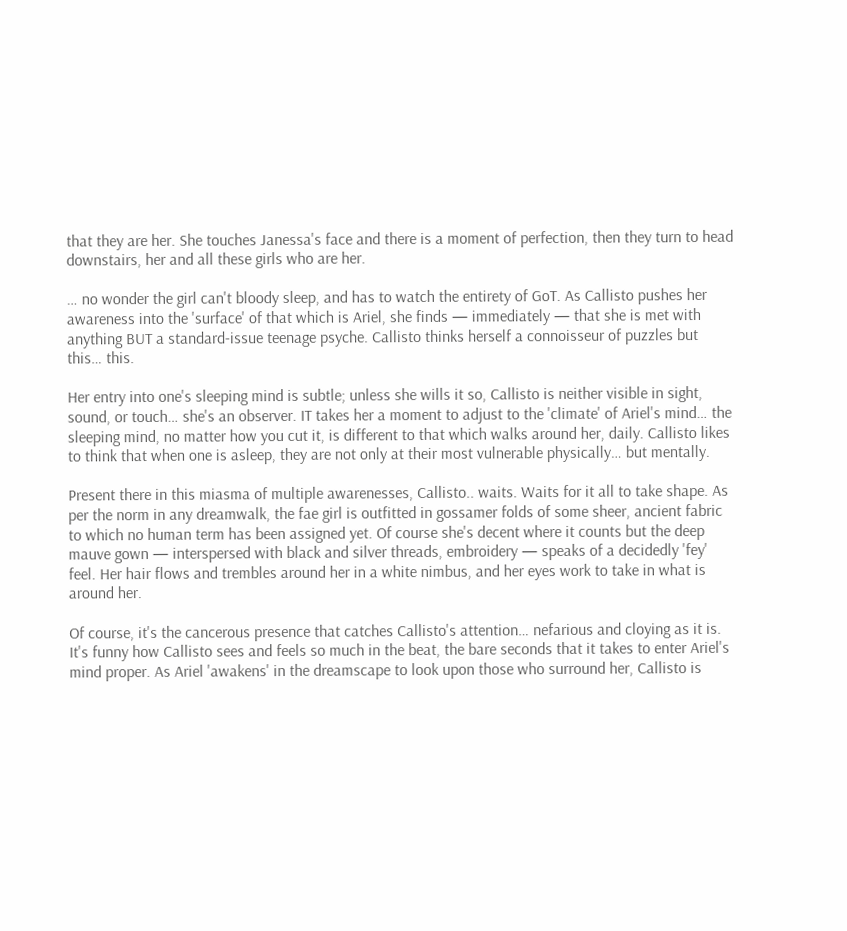that they are her. She touches Janessa's face and there is a moment of perfection, then they turn to head downstairs, her and all these girls who are her.

… no wonder the girl can't bloody sleep, and has to watch the entirety of GoT. As Callisto pushes her awareness into the 'surface' of that which is Ariel, she finds — immediately — that she is met with anything BUT a standard-issue teenage psyche. Callisto thinks herself a connoisseur of puzzles but this… this.

Her entry into one's sleeping mind is subtle; unless she wills it so, Callisto is neither visible in sight, sound, or touch… she's an observer. IT takes her a moment to adjust to the 'climate' of Ariel's mind… the sleeping mind, no matter how you cut it, is different to that which walks around her, daily. Callisto likes to think that when one is asleep, they are not only at their most vulnerable physically… but mentally.

Present there in this miasma of multiple awarenesses, Callisto.. waits. Waits for it all to take shape. As per the norm in any dreamwalk, the fae girl is outfitted in gossamer folds of some sheer, ancient fabric to which no human term has been assigned yet. Of course she's decent where it counts but the deep mauve gown — interspersed with black and silver threads, embroidery — speaks of a decidedly 'fey' feel. Her hair flows and trembles around her in a white nimbus, and her eyes work to take in what is around her.

Of course, it's the cancerous presence that catches Callisto's attention… nefarious and cloying as it is. It's funny how Callisto sees and feels so much in the beat, the bare seconds that it takes to enter Ariel's mind proper. As Ariel 'awakens' in the dreamscape to look upon those who surround her, Callisto is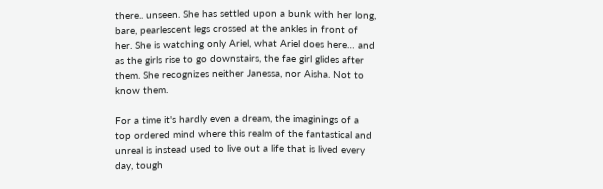there.. unseen. She has settled upon a bunk with her long, bare, pearlescent legs crossed at the ankles in front of her. She is watching only Ariel, what Ariel does here… and as the girls rise to go downstairs, the fae girl glides after them. She recognizes neither Janessa, nor Aisha. Not to know them.

For a time it's hardly even a dream, the imaginings of a top ordered mind where this realm of the fantastical and unreal is instead used to live out a life that is lived every day, tough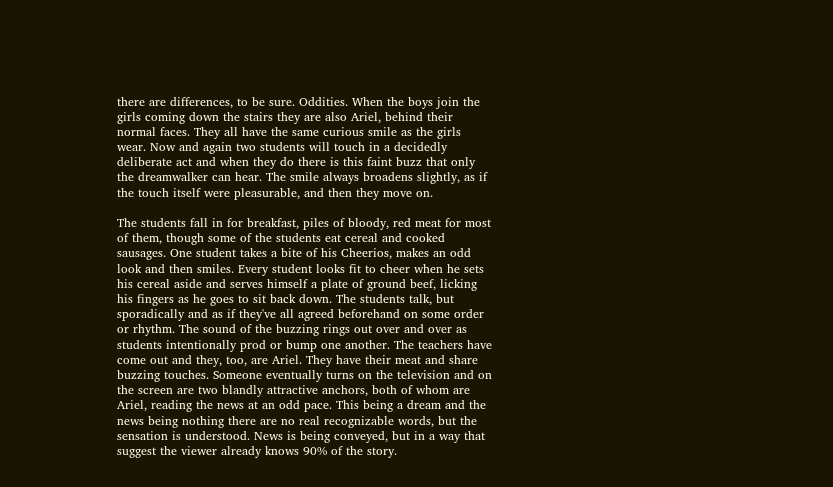there are differences, to be sure. Oddities. When the boys join the girls coming down the stairs they are also Ariel, behind their normal faces. They all have the same curious smile as the girls wear. Now and again two students will touch in a decidedly deliberate act and when they do there is this faint buzz that only the dreamwalker can hear. The smile always broadens slightly, as if the touch itself were pleasurable, and then they move on.

The students fall in for breakfast, piles of bloody, red meat for most of them, though some of the students eat cereal and cooked sausages. One student takes a bite of his Cheerios, makes an odd look and then smiles. Every student looks fit to cheer when he sets his cereal aside and serves himself a plate of ground beef, licking his fingers as he goes to sit back down. The students talk, but sporadically and as if they've all agreed beforehand on some order or rhythm. The sound of the buzzing rings out over and over as students intentionally prod or bump one another. The teachers have come out and they, too, are Ariel. They have their meat and share buzzing touches. Someone eventually turns on the television and on the screen are two blandly attractive anchors, both of whom are Ariel, reading the news at an odd pace. This being a dream and the news being nothing there are no real recognizable words, but the sensation is understood. News is being conveyed, but in a way that suggest the viewer already knows 90% of the story.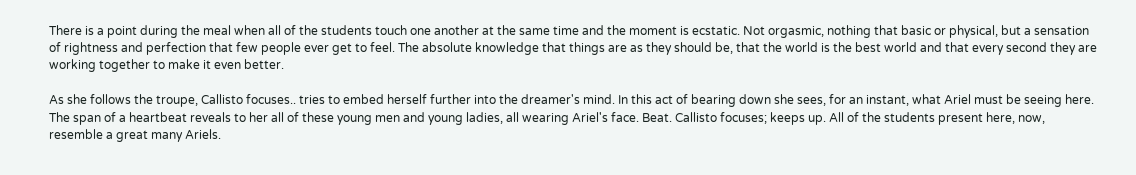There is a point during the meal when all of the students touch one another at the same time and the moment is ecstatic. Not orgasmic, nothing that basic or physical, but a sensation of rightness and perfection that few people ever get to feel. The absolute knowledge that things are as they should be, that the world is the best world and that every second they are working together to make it even better.

As she follows the troupe, Callisto focuses.. tries to embed herself further into the dreamer's mind. In this act of bearing down she sees, for an instant, what Ariel must be seeing here. The span of a heartbeat reveals to her all of these young men and young ladies, all wearing Ariel's face. Beat. Callisto focuses; keeps up. All of the students present here, now, resemble a great many Ariels.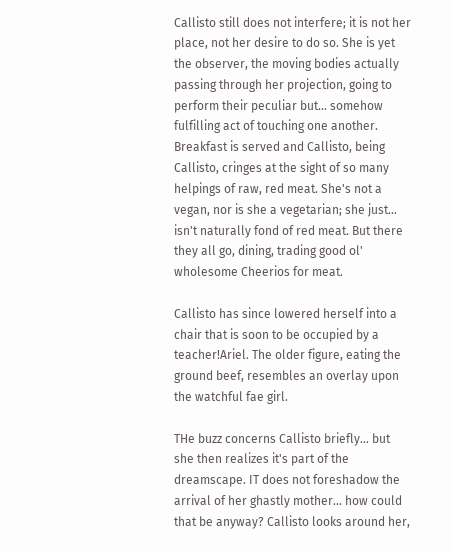Callisto still does not interfere; it is not her place, not her desire to do so. She is yet the observer, the moving bodies actually passing through her projection, going to perform their peculiar but… somehow fulfilling act of touching one another. Breakfast is served and Callisto, being Callisto, cringes at the sight of so many helpings of raw, red meat. She's not a vegan, nor is she a vegetarian; she just… isn't naturally fond of red meat. But there they all go, dining, trading good ol' wholesome Cheerios for meat.

Callisto has since lowered herself into a chair that is soon to be occupied by a teacher!Ariel. The older figure, eating the ground beef, resembles an overlay upon the watchful fae girl.

THe buzz concerns Callisto briefly… but she then realizes it's part of the dreamscape. IT does not foreshadow the arrival of her ghastly mother… how could that be anyway? Callisto looks around her,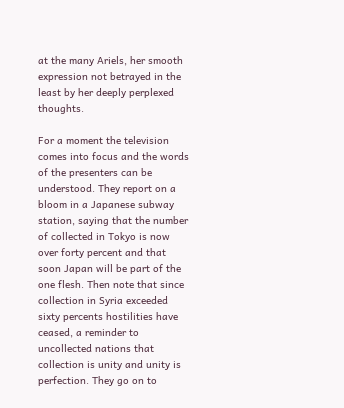at the many Ariels, her smooth expression not betrayed in the least by her deeply perplexed thoughts.

For a moment the television comes into focus and the words of the presenters can be understood. They report on a bloom in a Japanese subway station, saying that the number of collected in Tokyo is now over forty percent and that soon Japan will be part of the one flesh. Then note that since collection in Syria exceeded sixty percents hostilities have ceased, a reminder to uncollected nations that collection is unity and unity is perfection. They go on to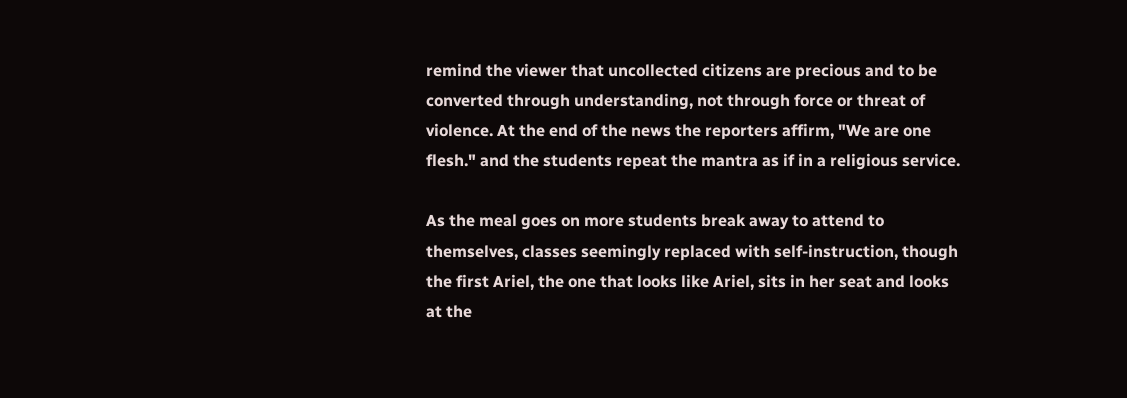remind the viewer that uncollected citizens are precious and to be converted through understanding, not through force or threat of violence. At the end of the news the reporters affirm, "We are one flesh." and the students repeat the mantra as if in a religious service.

As the meal goes on more students break away to attend to themselves, classes seemingly replaced with self-instruction, though the first Ariel, the one that looks like Ariel, sits in her seat and looks at the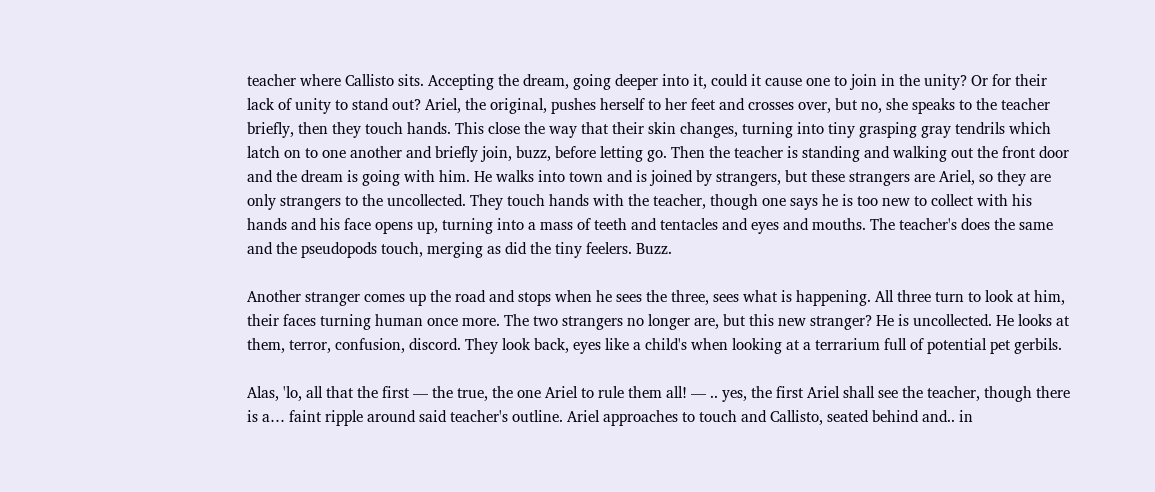teacher where Callisto sits. Accepting the dream, going deeper into it, could it cause one to join in the unity? Or for their lack of unity to stand out? Ariel, the original, pushes herself to her feet and crosses over, but no, she speaks to the teacher briefly, then they touch hands. This close the way that their skin changes, turning into tiny grasping gray tendrils which latch on to one another and briefly join, buzz, before letting go. Then the teacher is standing and walking out the front door and the dream is going with him. He walks into town and is joined by strangers, but these strangers are Ariel, so they are only strangers to the uncollected. They touch hands with the teacher, though one says he is too new to collect with his hands and his face opens up, turning into a mass of teeth and tentacles and eyes and mouths. The teacher's does the same and the pseudopods touch, merging as did the tiny feelers. Buzz.

Another stranger comes up the road and stops when he sees the three, sees what is happening. All three turn to look at him, their faces turning human once more. The two strangers no longer are, but this new stranger? He is uncollected. He looks at them, terror, confusion, discord. They look back, eyes like a child's when looking at a terrarium full of potential pet gerbils.

Alas, 'lo, all that the first — the true, the one Ariel to rule them all! — .. yes, the first Ariel shall see the teacher, though there is a… faint ripple around said teacher's outline. Ariel approaches to touch and Callisto, seated behind and.. in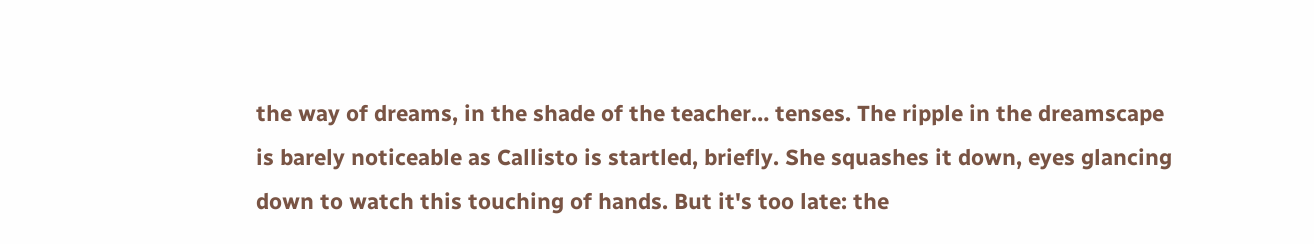the way of dreams, in the shade of the teacher… tenses. The ripple in the dreamscape is barely noticeable as Callisto is startled, briefly. She squashes it down, eyes glancing down to watch this touching of hands. But it's too late: the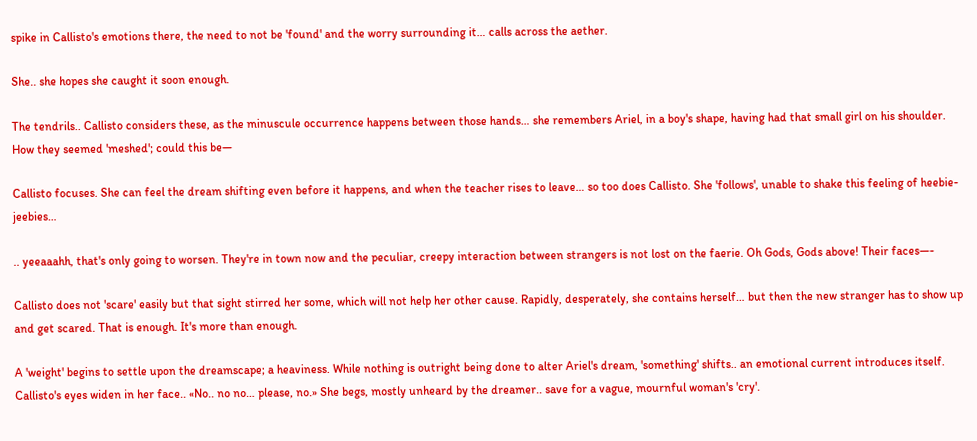spike in Callisto's emotions there, the need to not be 'found' and the worry surrounding it… calls across the aether.

She.. she hopes she caught it soon enough.

The tendrils.. Callisto considers these, as the minuscule occurrence happens between those hands… she remembers Ariel, in a boy's shape, having had that small girl on his shoulder. How they seemed 'meshed'; could this be—

Callisto focuses. She can feel the dream shifting even before it happens, and when the teacher rises to leave… so too does Callisto. She 'follows', unable to shake this feeling of heebie-jeebies…

.. yeeaaahh, that's only going to worsen. They're in town now and the peculiar, creepy interaction between strangers is not lost on the faerie. Oh Gods, Gods above! Their faces—-

Callisto does not 'scare' easily but that sight stirred her some, which will not help her other cause. Rapidly, desperately, she contains herself… but then the new stranger has to show up and get scared. That is enough. It's more than enough.

A 'weight' begins to settle upon the dreamscape; a heaviness. While nothing is outright being done to alter Ariel's dream, 'something' shifts.. an emotional current introduces itself. Callisto's eyes widen in her face.. «No.. no no… please, no.» She begs, mostly unheard by the dreamer.. save for a vague, mournful woman's 'cry'.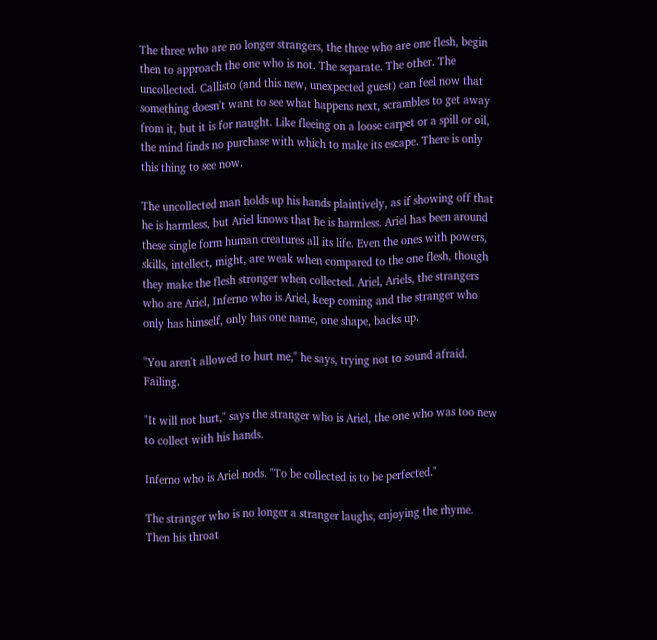The three who are no longer strangers, the three who are one flesh, begin then to approach the one who is not. The separate. The other. The uncollected. Callisto (and this new, unexpected guest) can feel now that something doesn't want to see what happens next, scrambles to get away from it, but it is for naught. Like fleeing on a loose carpet or a spill or oil, the mind finds no purchase with which to make its escape. There is only this thing to see now.

The uncollected man holds up his hands plaintively, as if showing off that he is harmless, but Ariel knows that he is harmless. Ariel has been around these single form human creatures all its life. Even the ones with powers, skills, intellect, might, are weak when compared to the one flesh, though they make the flesh stronger when collected. Ariel, Ariels, the strangers who are Ariel, Inferno who is Ariel, keep coming and the stranger who only has himself, only has one name, one shape, backs up.

"You aren't allowed to hurt me," he says, trying not to sound afraid. Failing.

"It will not hurt," says the stranger who is Ariel, the one who was too new to collect with his hands.

Inferno who is Ariel nods. "To be collected is to be perfected."

The stranger who is no longer a stranger laughs, enjoying the rhyme. Then his throat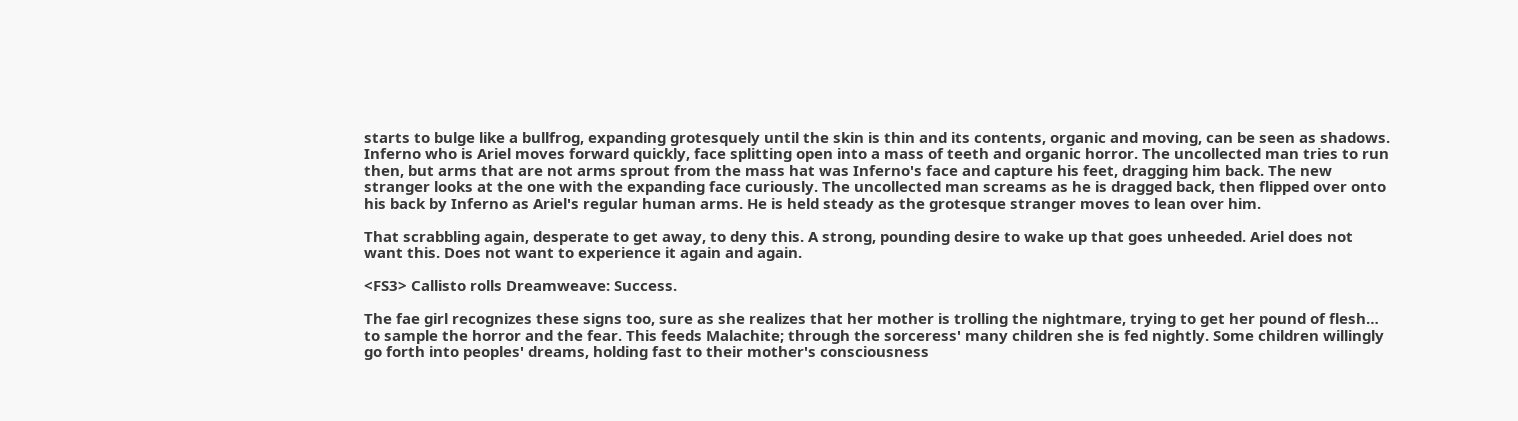starts to bulge like a bullfrog, expanding grotesquely until the skin is thin and its contents, organic and moving, can be seen as shadows. Inferno who is Ariel moves forward quickly, face splitting open into a mass of teeth and organic horror. The uncollected man tries to run then, but arms that are not arms sprout from the mass hat was Inferno's face and capture his feet, dragging him back. The new stranger looks at the one with the expanding face curiously. The uncollected man screams as he is dragged back, then flipped over onto his back by Inferno as Ariel's regular human arms. He is held steady as the grotesque stranger moves to lean over him.

That scrabbling again, desperate to get away, to deny this. A strong, pounding desire to wake up that goes unheeded. Ariel does not want this. Does not want to experience it again and again.

<FS3> Callisto rolls Dreamweave: Success.

The fae girl recognizes these signs too, sure as she realizes that her mother is trolling the nightmare, trying to get her pound of flesh… to sample the horror and the fear. This feeds Malachite; through the sorceress' many children she is fed nightly. Some children willingly go forth into peoples' dreams, holding fast to their mother's consciousness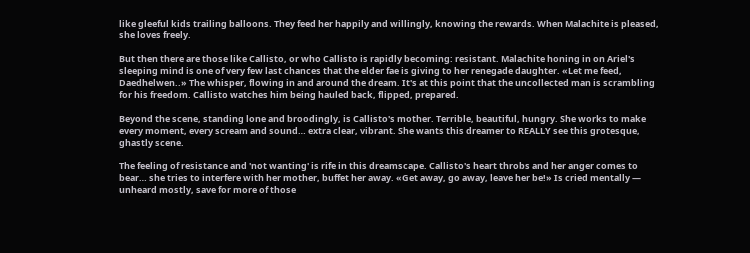like gleeful kids trailing balloons. They feed her happily and willingly, knowing the rewards. When Malachite is pleased, she loves freely.

But then there are those like Callisto, or who Callisto is rapidly becoming: resistant. Malachite honing in on Ariel's sleeping mind is one of very few last chances that the elder fae is giving to her renegade daughter. «Let me feed, Daedhelwen..» The whisper, flowing in and around the dream. It's at this point that the uncollected man is scrambling for his freedom. Callisto watches him being hauled back, flipped, prepared.

Beyond the scene, standing lone and broodingly, is Callisto's mother. Terrible, beautiful, hungry. She works to make every moment, every scream and sound… extra clear, vibrant. She wants this dreamer to REALLY see this grotesque, ghastly scene.

The feeling of resistance and 'not wanting' is rife in this dreamscape. Callisto's heart throbs and her anger comes to bear… she tries to interfere with her mother, buffet her away. «Get away, go away, leave her be!» Is cried mentally — unheard mostly, save for more of those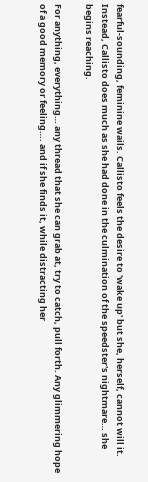fearful-sounding, feminine wails. Callisto feels the desire to 'wake up' but she, herself, cannot will it. Instead, Callisto does much as she had done in the culmination of the speedster's nightmare… she begins reaching.

For anything, everything… any thread that she can grab at, try to catch, pull forth. Any glimmering hope of a good memory or feeling…. and if she finds it, while distracting her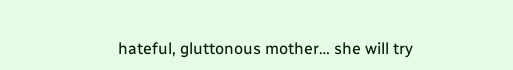hateful, gluttonous mother… she will try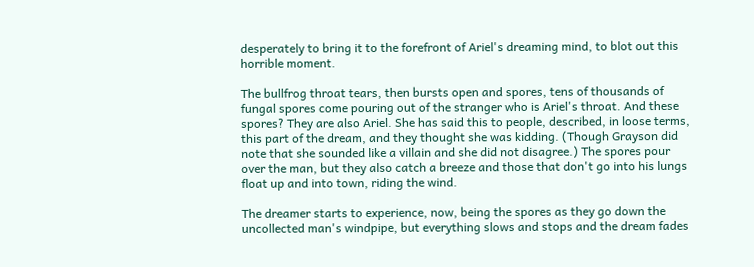desperately to bring it to the forefront of Ariel's dreaming mind, to blot out this horrible moment.

The bullfrog throat tears, then bursts open and spores, tens of thousands of fungal spores come pouring out of the stranger who is Ariel's throat. And these spores? They are also Ariel. She has said this to people, described, in loose terms, this part of the dream, and they thought she was kidding. (Though Grayson did note that she sounded like a villain and she did not disagree.) The spores pour over the man, but they also catch a breeze and those that don't go into his lungs float up and into town, riding the wind.

The dreamer starts to experience, now, being the spores as they go down the uncollected man's windpipe, but everything slows and stops and the dream fades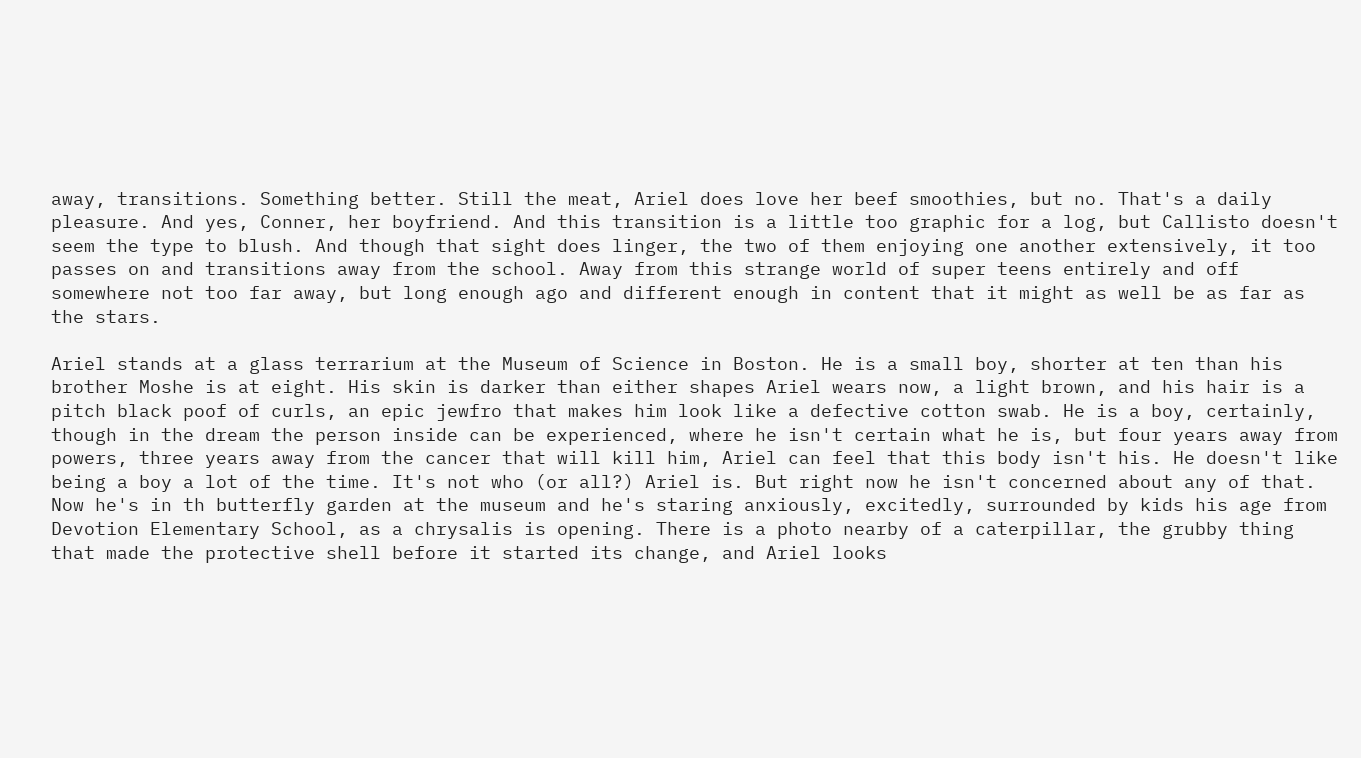away, transitions. Something better. Still the meat, Ariel does love her beef smoothies, but no. That's a daily pleasure. And yes, Conner, her boyfriend. And this transition is a little too graphic for a log, but Callisto doesn't seem the type to blush. And though that sight does linger, the two of them enjoying one another extensively, it too passes on and transitions away from the school. Away from this strange world of super teens entirely and off somewhere not too far away, but long enough ago and different enough in content that it might as well be as far as the stars.

Ariel stands at a glass terrarium at the Museum of Science in Boston. He is a small boy, shorter at ten than his brother Moshe is at eight. His skin is darker than either shapes Ariel wears now, a light brown, and his hair is a pitch black poof of curls, an epic jewfro that makes him look like a defective cotton swab. He is a boy, certainly, though in the dream the person inside can be experienced, where he isn't certain what he is, but four years away from powers, three years away from the cancer that will kill him, Ariel can feel that this body isn't his. He doesn't like being a boy a lot of the time. It's not who (or all?) Ariel is. But right now he isn't concerned about any of that. Now he's in th butterfly garden at the museum and he's staring anxiously, excitedly, surrounded by kids his age from Devotion Elementary School, as a chrysalis is opening. There is a photo nearby of a caterpillar, the grubby thing that made the protective shell before it started its change, and Ariel looks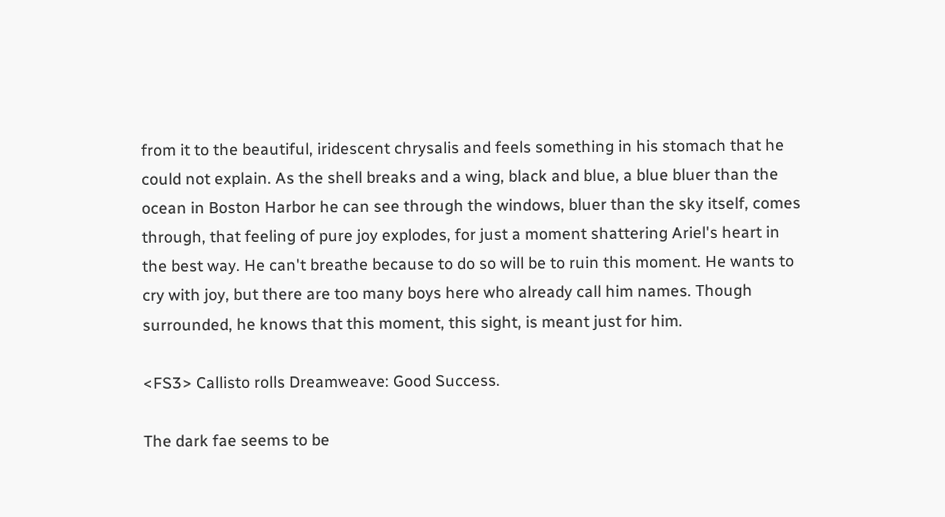from it to the beautiful, iridescent chrysalis and feels something in his stomach that he could not explain. As the shell breaks and a wing, black and blue, a blue bluer than the ocean in Boston Harbor he can see through the windows, bluer than the sky itself, comes through, that feeling of pure joy explodes, for just a moment shattering Ariel's heart in the best way. He can't breathe because to do so will be to ruin this moment. He wants to cry with joy, but there are too many boys here who already call him names. Though surrounded, he knows that this moment, this sight, is meant just for him.

<FS3> Callisto rolls Dreamweave: Good Success.

The dark fae seems to be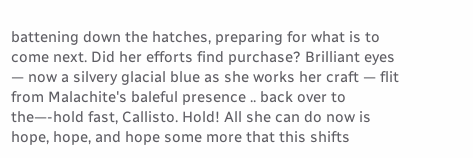battening down the hatches, preparing for what is to come next. Did her efforts find purchase? Brilliant eyes — now a silvery glacial blue as she works her craft — flit from Malachite's baleful presence .. back over to the—-hold fast, Callisto. Hold! All she can do now is hope, hope, and hope some more that this shifts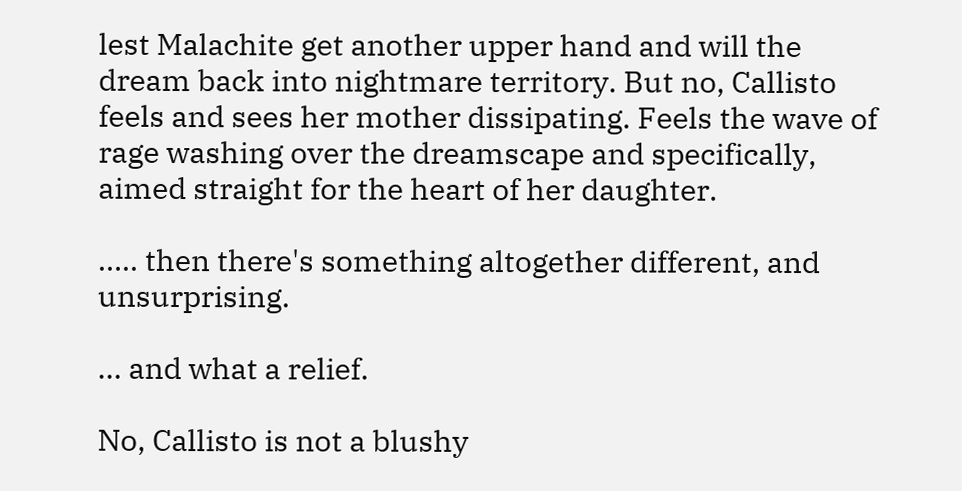lest Malachite get another upper hand and will the dream back into nightmare territory. But no, Callisto feels and sees her mother dissipating. Feels the wave of rage washing over the dreamscape and specifically, aimed straight for the heart of her daughter.

….. then there's something altogether different, and unsurprising.

… and what a relief.

No, Callisto is not a blushy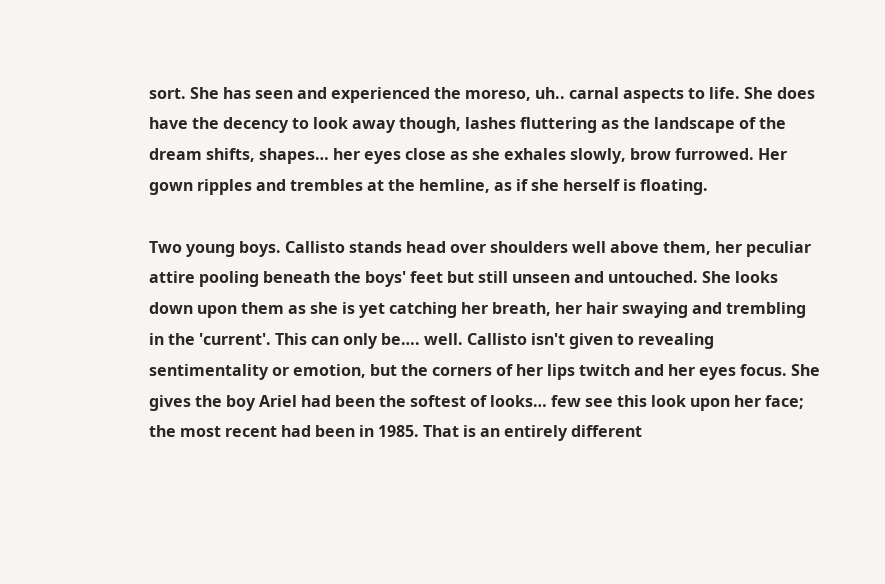sort. She has seen and experienced the moreso, uh.. carnal aspects to life. She does have the decency to look away though, lashes fluttering as the landscape of the dream shifts, shapes… her eyes close as she exhales slowly, brow furrowed. Her gown ripples and trembles at the hemline, as if she herself is floating.

Two young boys. Callisto stands head over shoulders well above them, her peculiar attire pooling beneath the boys' feet but still unseen and untouched. She looks down upon them as she is yet catching her breath, her hair swaying and trembling in the 'current'. This can only be…. well. Callisto isn't given to revealing sentimentality or emotion, but the corners of her lips twitch and her eyes focus. She gives the boy Ariel had been the softest of looks… few see this look upon her face; the most recent had been in 1985. That is an entirely different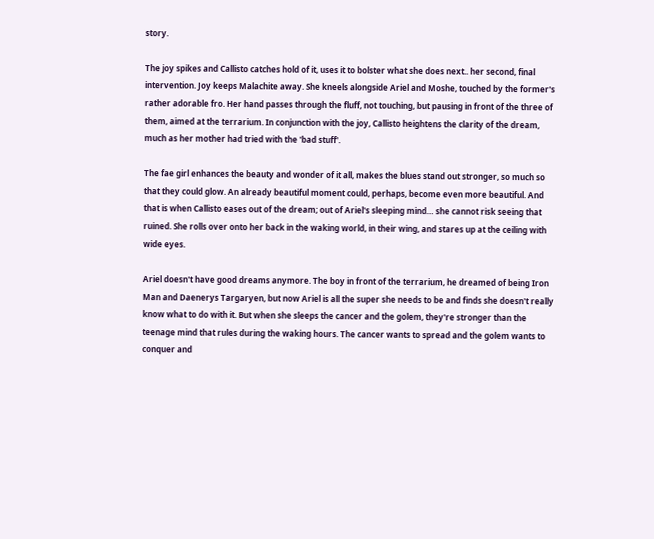story.

The joy spikes and Callisto catches hold of it, uses it to bolster what she does next.. her second, final intervention. Joy keeps Malachite away. She kneels alongside Ariel and Moshe, touched by the former's rather adorable fro. Her hand passes through the fluff, not touching, but pausing in front of the three of them, aimed at the terrarium. In conjunction with the joy, Callisto heightens the clarity of the dream, much as her mother had tried with the 'bad stuff'.

The fae girl enhances the beauty and wonder of it all, makes the blues stand out stronger, so much so that they could glow. An already beautiful moment could, perhaps, become even more beautiful. And that is when Callisto eases out of the dream; out of Ariel's sleeping mind… she cannot risk seeing that ruined. She rolls over onto her back in the waking world, in their wing, and stares up at the ceiling with wide eyes.

Ariel doesn't have good dreams anymore. The boy in front of the terrarium, he dreamed of being Iron Man and Daenerys Targaryen, but now Ariel is all the super she needs to be and finds she doesn't really know what to do with it. But when she sleeps the cancer and the golem, they're stronger than the teenage mind that rules during the waking hours. The cancer wants to spread and the golem wants to conquer and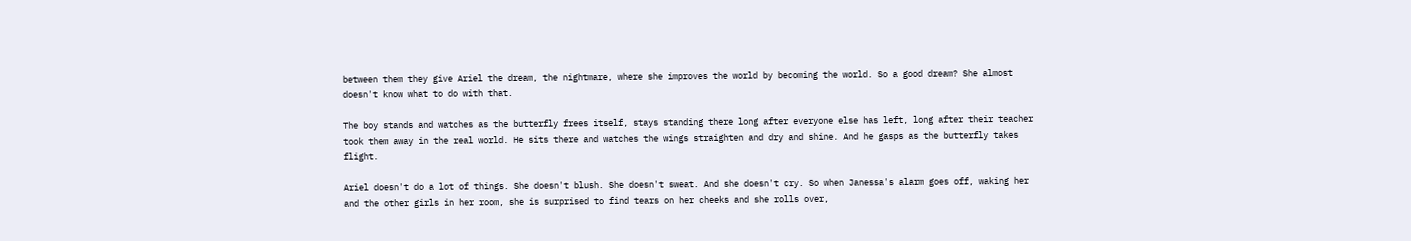between them they give Ariel the dream, the nightmare, where she improves the world by becoming the world. So a good dream? She almost doesn't know what to do with that.

The boy stands and watches as the butterfly frees itself, stays standing there long after everyone else has left, long after their teacher took them away in the real world. He sits there and watches the wings straighten and dry and shine. And he gasps as the butterfly takes flight.

Ariel doesn't do a lot of things. She doesn't blush. She doesn't sweat. And she doesn't cry. So when Janessa's alarm goes off, waking her and the other girls in her room, she is surprised to find tears on her cheeks and she rolls over,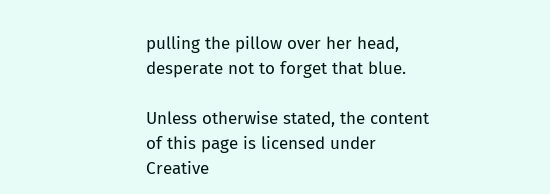pulling the pillow over her head, desperate not to forget that blue.

Unless otherwise stated, the content of this page is licensed under Creative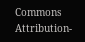Commons Attribution-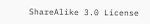ShareAlike 3.0 License